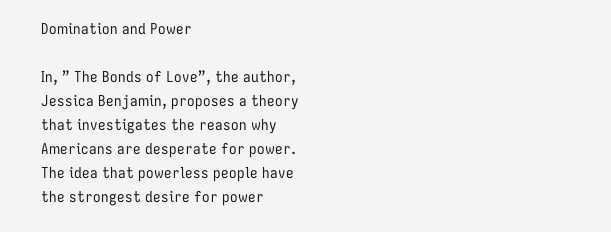Domination and Power

In, ” The Bonds of Love”, the author, Jessica Benjamin, proposes a theory that investigates the reason why Americans are desperate for power. The idea that powerless people have the strongest desire for power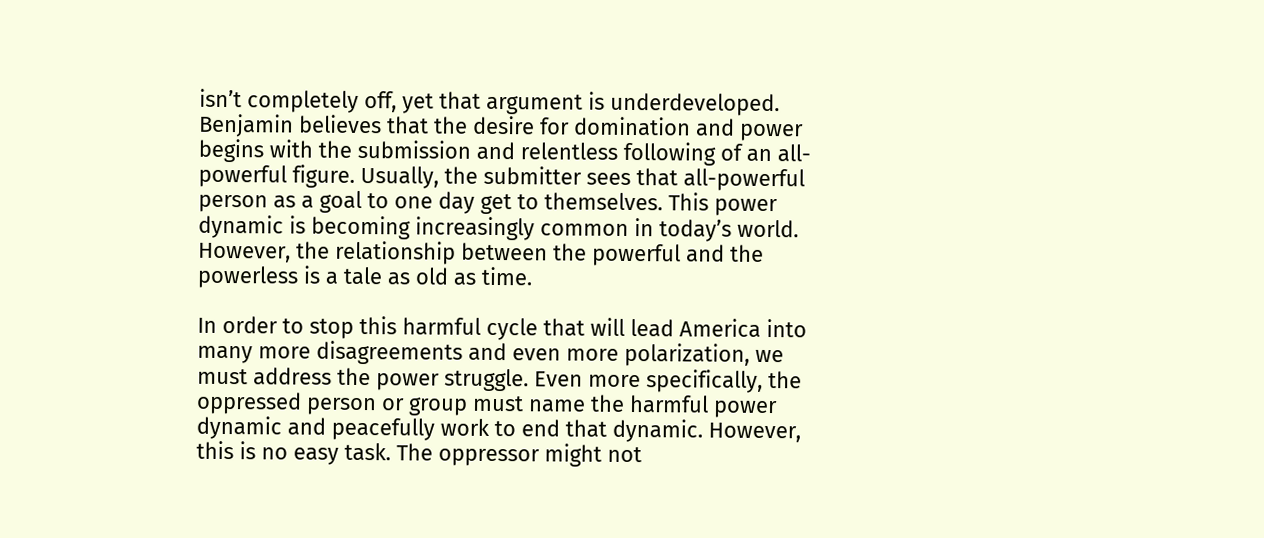isn’t completely off, yet that argument is underdeveloped. Benjamin believes that the desire for domination and power begins with the submission and relentless following of an all-powerful figure. Usually, the submitter sees that all-powerful person as a goal to one day get to themselves. This power dynamic is becoming increasingly common in today’s world. However, the relationship between the powerful and the powerless is a tale as old as time.

In order to stop this harmful cycle that will lead America into many more disagreements and even more polarization, we must address the power struggle. Even more specifically, the oppressed person or group must name the harmful power dynamic and peacefully work to end that dynamic. However, this is no easy task. The oppressor might not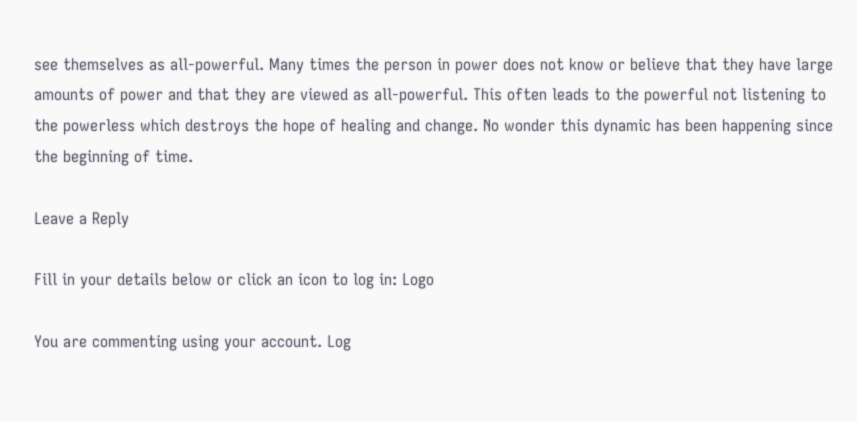see themselves as all-powerful. Many times the person in power does not know or believe that they have large amounts of power and that they are viewed as all-powerful. This often leads to the powerful not listening to the powerless which destroys the hope of healing and change. No wonder this dynamic has been happening since the beginning of time.

Leave a Reply

Fill in your details below or click an icon to log in: Logo

You are commenting using your account. Log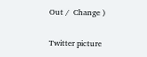Out /  Change )

Twitter picture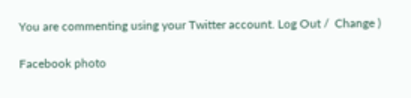You are commenting using your Twitter account. Log Out /  Change )

Facebook photo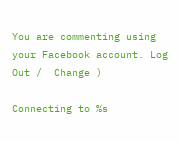You are commenting using your Facebook account. Log Out /  Change )

Connecting to %s